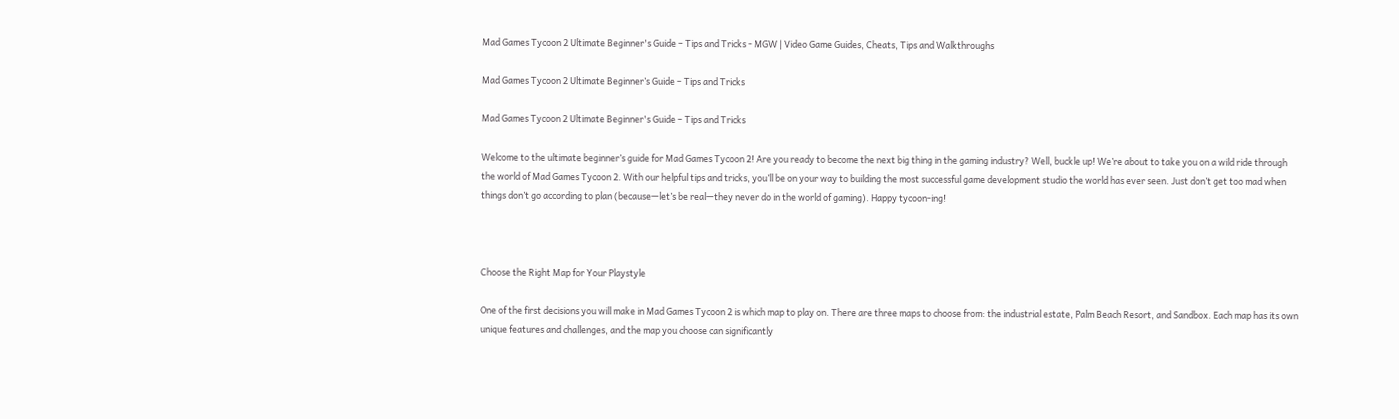Mad Games Tycoon 2 Ultimate Beginner's Guide – Tips and Tricks - MGW | Video Game Guides, Cheats, Tips and Walkthroughs

Mad Games Tycoon 2 Ultimate Beginner’s Guide – Tips and Tricks

Mad Games Tycoon 2 Ultimate Beginner's Guide – Tips and Tricks

Welcome to the ultimate beginner’s guide for Mad Games Tycoon 2! Are you ready to become the next big thing in the gaming industry? Well, buckle up! We’re about to take you on a wild ride through the world of Mad Games Tycoon 2. With our helpful tips and tricks, you’ll be on your way to building the most successful game development studio the world has ever seen. Just don’t get too mad when things don’t go according to plan (because—let’s be real—they never do in the world of gaming). Happy tycoon-ing!



Choose the Right Map for Your Playstyle

One of the first decisions you will make in Mad Games Tycoon 2 is which map to play on. There are three maps to choose from: the industrial estate, Palm Beach Resort, and Sandbox. Each map has its own unique features and challenges, and the map you choose can significantly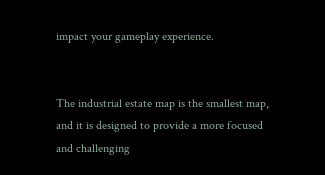impact your gameplay experience.


The industrial estate map is the smallest map, and it is designed to provide a more focused and challenging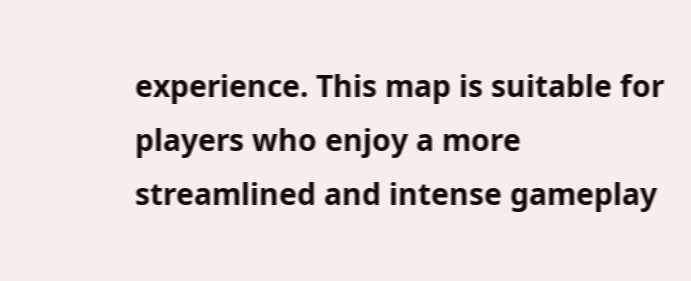experience. This map is suitable for players who enjoy a more streamlined and intense gameplay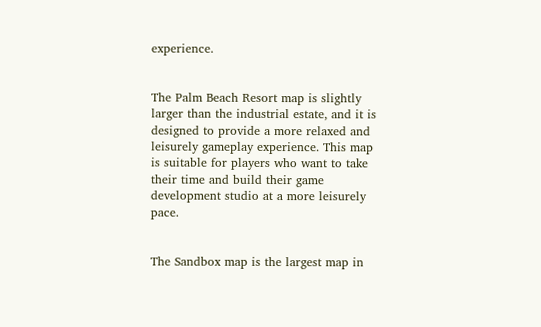experience.


The Palm Beach Resort map is slightly larger than the industrial estate, and it is designed to provide a more relaxed and leisurely gameplay experience. This map is suitable for players who want to take their time and build their game development studio at a more leisurely pace.


The Sandbox map is the largest map in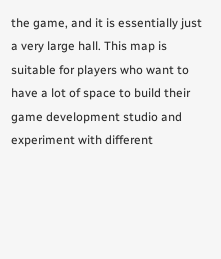the game, and it is essentially just a very large hall. This map is suitable for players who want to have a lot of space to build their game development studio and experiment with different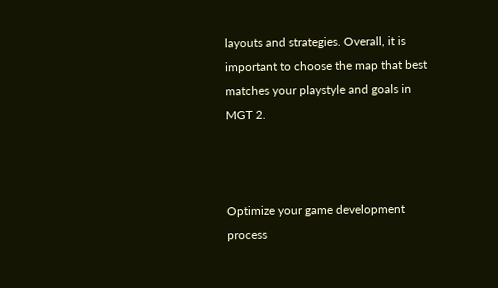layouts and strategies. Overall, it is important to choose the map that best matches your playstyle and goals in MGT 2.



Optimize your game development process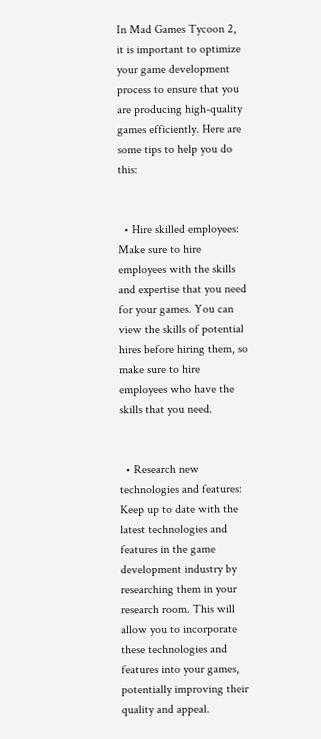In Mad Games Tycoon 2, it is important to optimize your game development process to ensure that you are producing high-quality games efficiently. Here are some tips to help you do this:


  • Hire skilled employees: Make sure to hire employees with the skills and expertise that you need for your games. You can view the skills of potential hires before hiring them, so make sure to hire employees who have the skills that you need.


  • Research new technologies and features: Keep up to date with the latest technologies and features in the game development industry by researching them in your research room. This will allow you to incorporate these technologies and features into your games, potentially improving their quality and appeal.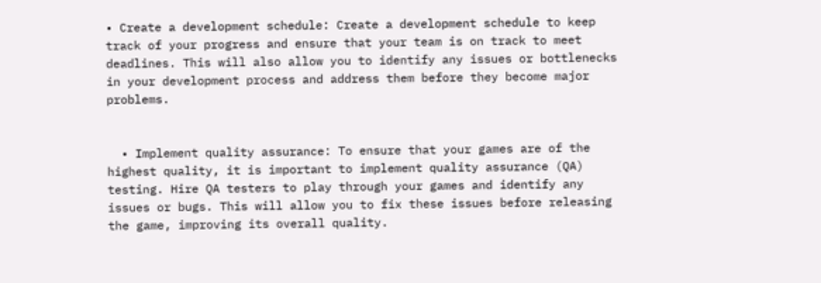• Create a development schedule: Create a development schedule to keep track of your progress and ensure that your team is on track to meet deadlines. This will also allow you to identify any issues or bottlenecks in your development process and address them before they become major problems.


  • Implement quality assurance: To ensure that your games are of the highest quality, it is important to implement quality assurance (QA) testing. Hire QA testers to play through your games and identify any issues or bugs. This will allow you to fix these issues before releasing the game, improving its overall quality.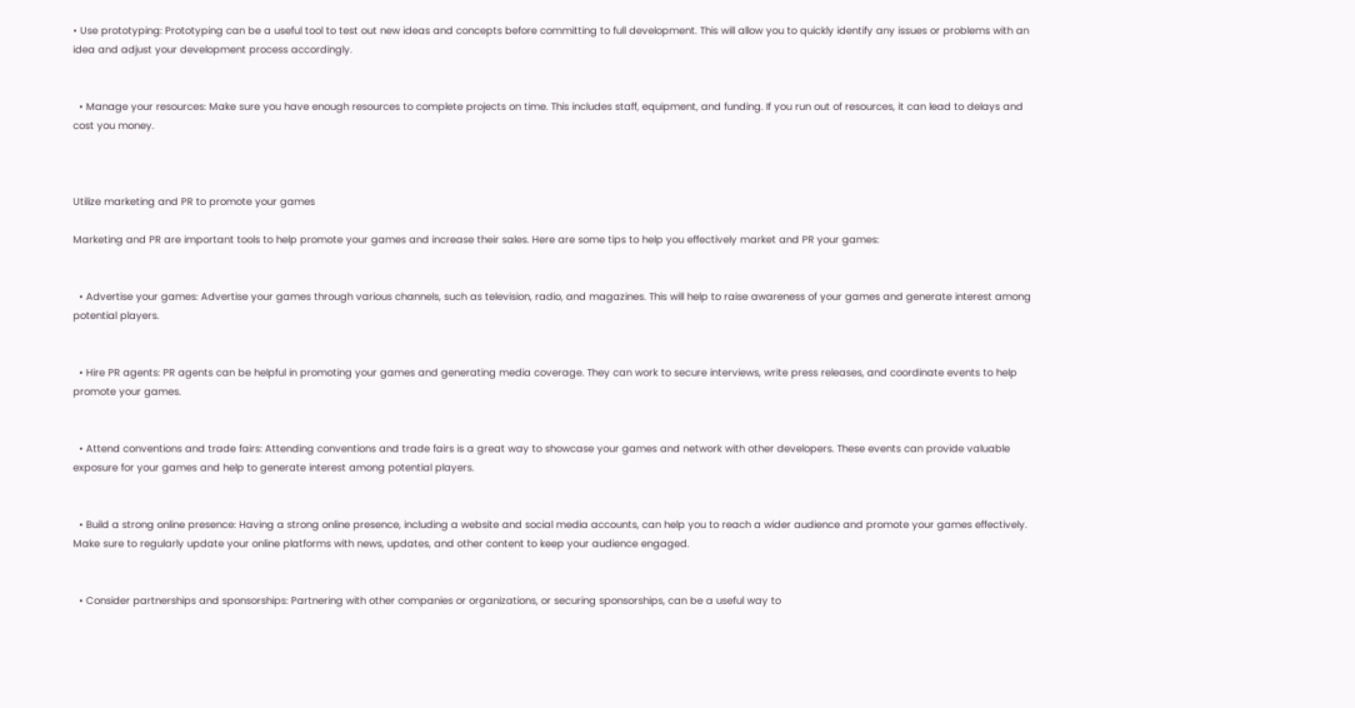• Use prototyping: Prototyping can be a useful tool to test out new ideas and concepts before committing to full development. This will allow you to quickly identify any issues or problems with an idea and adjust your development process accordingly.


  • Manage your resources: Make sure you have enough resources to complete projects on time. This includes staff, equipment, and funding. If you run out of resources, it can lead to delays and cost you money.



Utilize marketing and PR to promote your games

Marketing and PR are important tools to help promote your games and increase their sales. Here are some tips to help you effectively market and PR your games:


  • Advertise your games: Advertise your games through various channels, such as television, radio, and magazines. This will help to raise awareness of your games and generate interest among potential players.


  • Hire PR agents: PR agents can be helpful in promoting your games and generating media coverage. They can work to secure interviews, write press releases, and coordinate events to help promote your games.


  • Attend conventions and trade fairs: Attending conventions and trade fairs is a great way to showcase your games and network with other developers. These events can provide valuable exposure for your games and help to generate interest among potential players.


  • Build a strong online presence: Having a strong online presence, including a website and social media accounts, can help you to reach a wider audience and promote your games effectively. Make sure to regularly update your online platforms with news, updates, and other content to keep your audience engaged.


  • Consider partnerships and sponsorships: Partnering with other companies or organizations, or securing sponsorships, can be a useful way to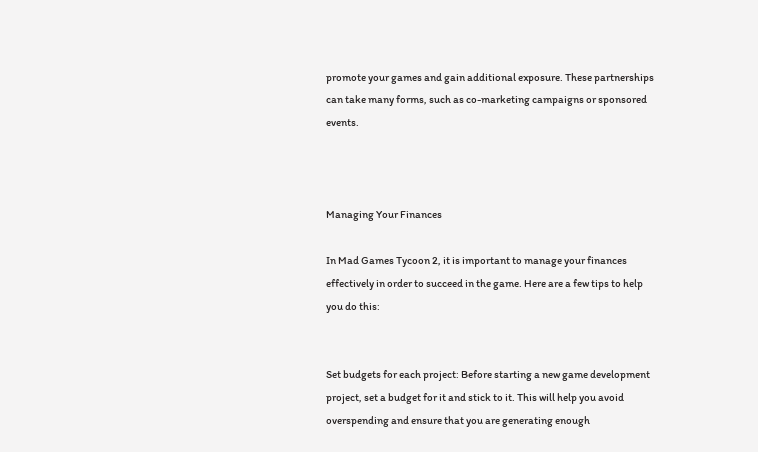promote your games and gain additional exposure. These partnerships can take many forms, such as co-marketing campaigns or sponsored events.



Managing Your Finances

In Mad Games Tycoon 2, it is important to manage your finances effectively in order to succeed in the game. Here are a few tips to help you do this:


Set budgets for each project: Before starting a new game development project, set a budget for it and stick to it. This will help you avoid overspending and ensure that you are generating enough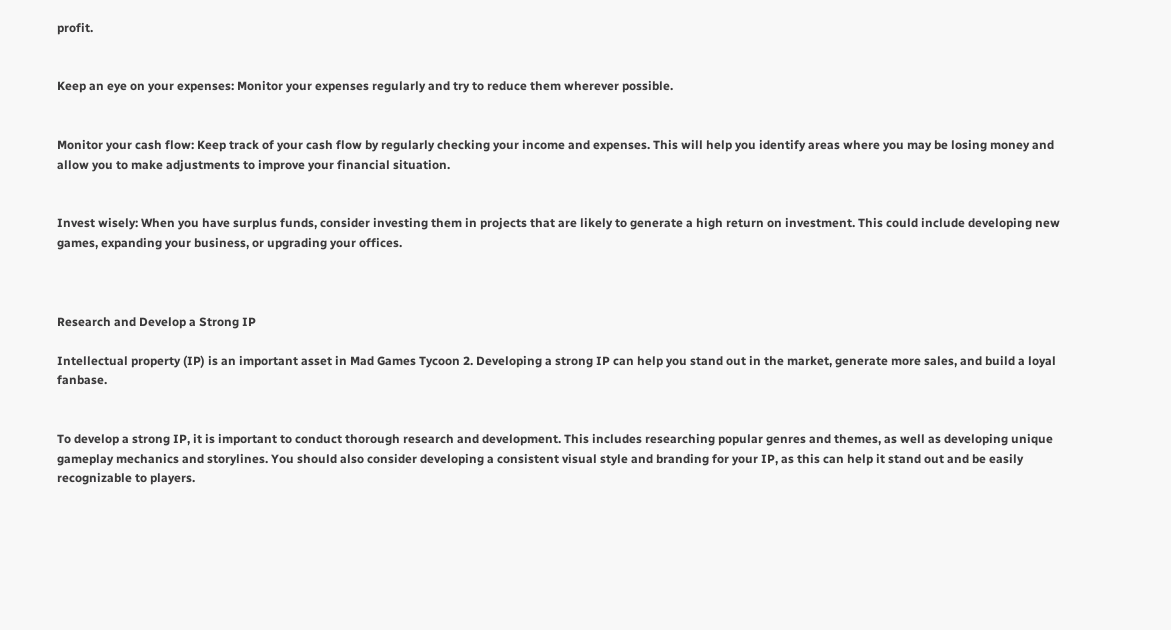profit.


Keep an eye on your expenses: Monitor your expenses regularly and try to reduce them wherever possible.


Monitor your cash flow: Keep track of your cash flow by regularly checking your income and expenses. This will help you identify areas where you may be losing money and allow you to make adjustments to improve your financial situation.


Invest wisely: When you have surplus funds, consider investing them in projects that are likely to generate a high return on investment. This could include developing new games, expanding your business, or upgrading your offices.



Research and Develop a Strong IP

Intellectual property (IP) is an important asset in Mad Games Tycoon 2. Developing a strong IP can help you stand out in the market, generate more sales, and build a loyal fanbase.


To develop a strong IP, it is important to conduct thorough research and development. This includes researching popular genres and themes, as well as developing unique gameplay mechanics and storylines. You should also consider developing a consistent visual style and branding for your IP, as this can help it stand out and be easily recognizable to players.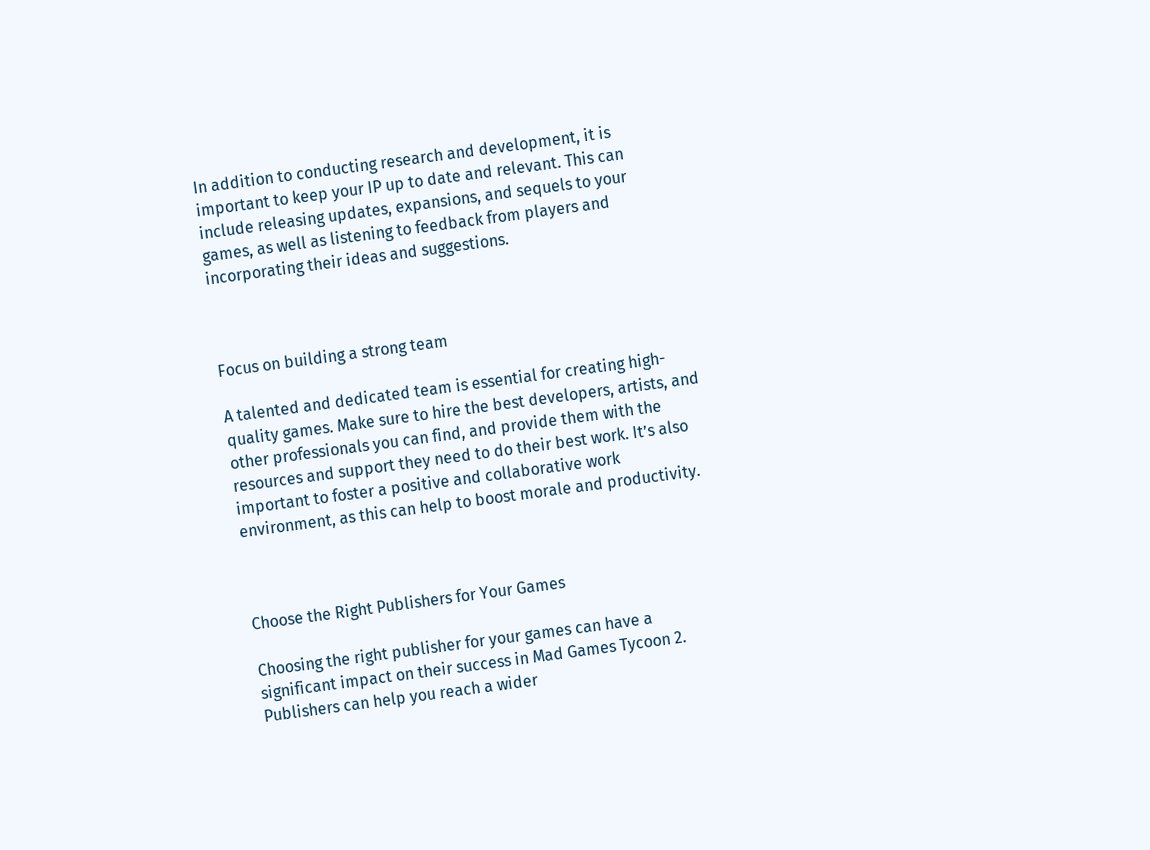In addition to conducting research and development, it is important to keep your IP up to date and relevant. This can include releasing updates, expansions, and sequels to your games, as well as listening to feedback from players and incorporating their ideas and suggestions.



Focus on building a strong team

A talented and dedicated team is essential for creating high-quality games. Make sure to hire the best developers, artists, and other professionals you can find, and provide them with the resources and support they need to do their best work. It’s also important to foster a positive and collaborative work environment, as this can help to boost morale and productivity.



Choose the Right Publishers for Your Games

Choosing the right publisher for your games can have a significant impact on their success in Mad Games Tycoon 2. Publishers can help you reach a wider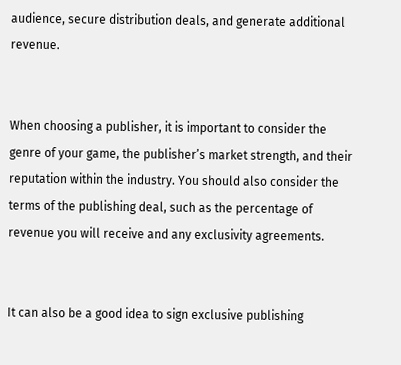audience, secure distribution deals, and generate additional revenue.


When choosing a publisher, it is important to consider the genre of your game, the publisher’s market strength, and their reputation within the industry. You should also consider the terms of the publishing deal, such as the percentage of revenue you will receive and any exclusivity agreements.


It can also be a good idea to sign exclusive publishing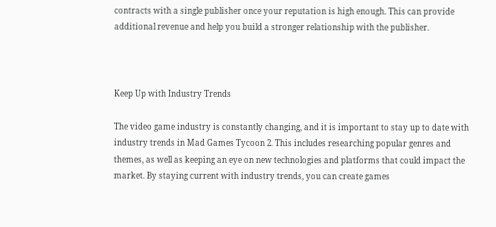contracts with a single publisher once your reputation is high enough. This can provide additional revenue and help you build a stronger relationship with the publisher.



Keep Up with Industry Trends

The video game industry is constantly changing, and it is important to stay up to date with industry trends in Mad Games Tycoon 2. This includes researching popular genres and themes, as well as keeping an eye on new technologies and platforms that could impact the market. By staying current with industry trends, you can create games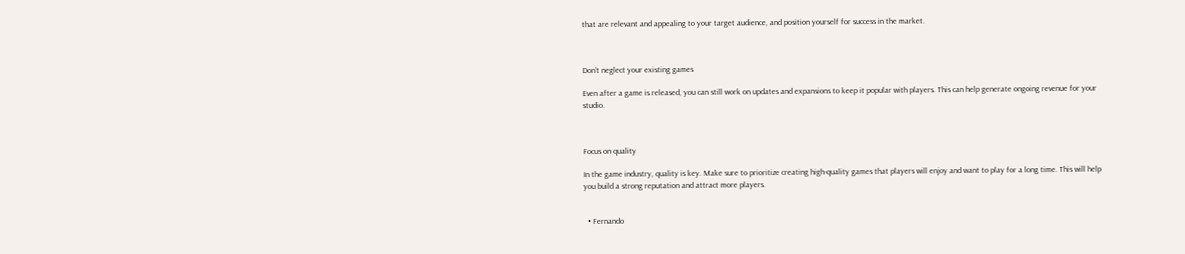that are relevant and appealing to your target audience, and position yourself for success in the market.



Don’t neglect your existing games

Even after a game is released, you can still work on updates and expansions to keep it popular with players. This can help generate ongoing revenue for your studio.



Focus on quality

In the game industry, quality is key. Make sure to prioritize creating high-quality games that players will enjoy and want to play for a long time. This will help you build a strong reputation and attract more players.


  • Fernando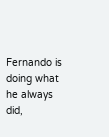Fernando is doing what he always did,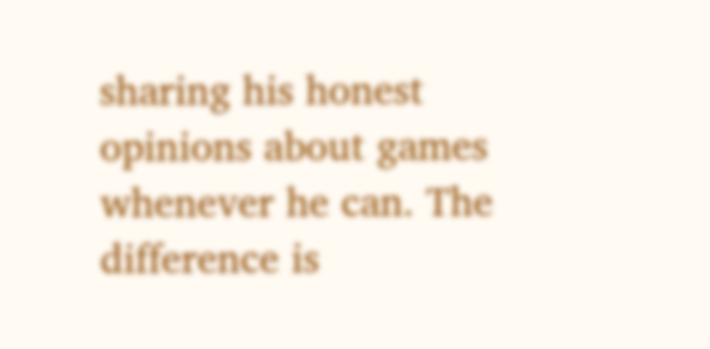sharing his honest opinions about games whenever he can. The difference is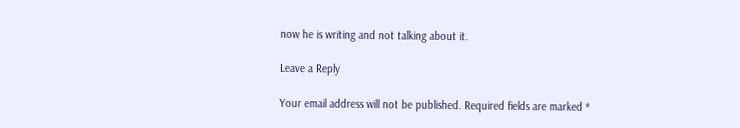now he is writing and not talking about it.

Leave a Reply

Your email address will not be published. Required fields are marked *